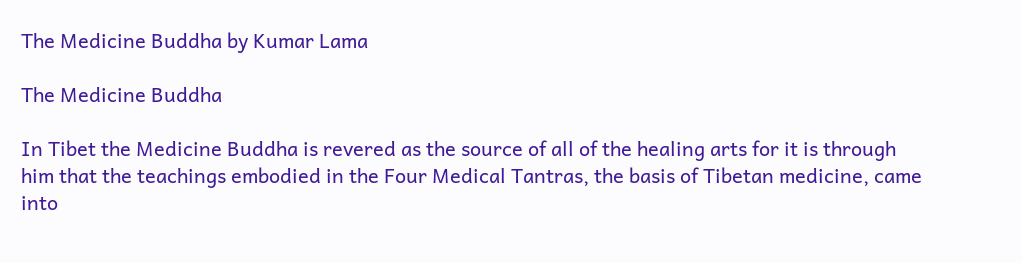The Medicine Buddha by Kumar Lama

The Medicine Buddha

In Tibet the Medicine Buddha is revered as the source of all of the healing arts for it is through him that the teachings embodied in the Four Medical Tantras, the basis of Tibetan medicine, came into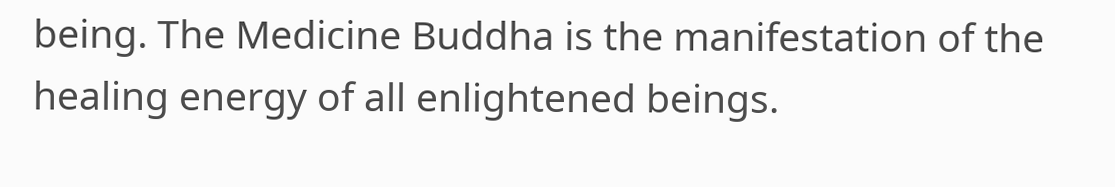being. The Medicine Buddha is the manifestation of the healing energy of all enlightened beings.